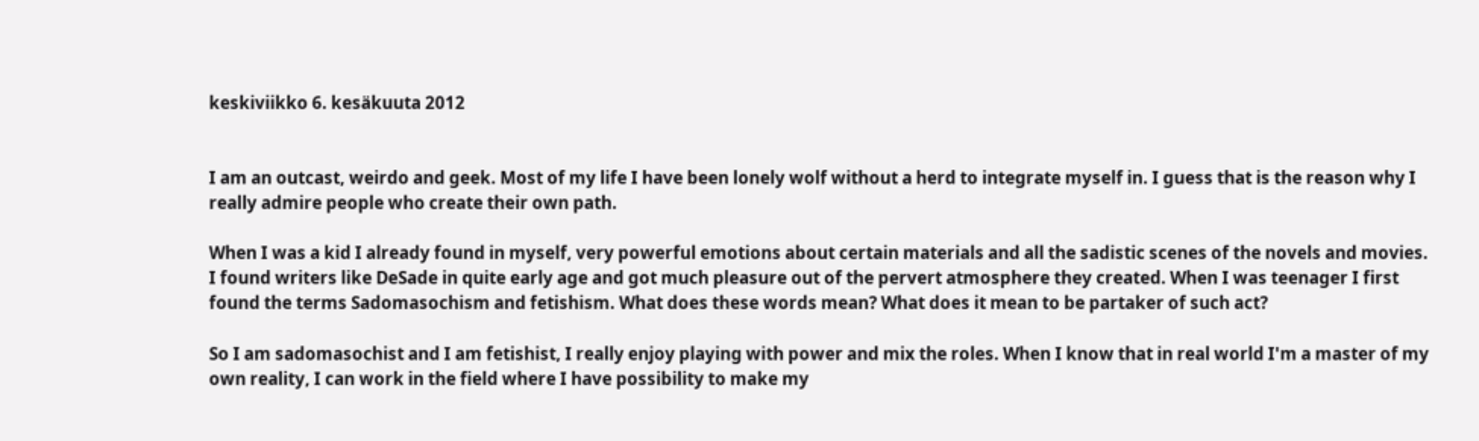keskiviikko 6. kesäkuuta 2012


I am an outcast, weirdo and geek. Most of my life I have been lonely wolf without a herd to integrate myself in. I guess that is the reason why I really admire people who create their own path.

When I was a kid I already found in myself, very powerful emotions about certain materials and all the sadistic scenes of the novels and movies. I found writers like DeSade in quite early age and got much pleasure out of the pervert atmosphere they created. When I was teenager I first found the terms Sadomasochism and fetishism. What does these words mean? What does it mean to be partaker of such act?

So I am sadomasochist and I am fetishist, I really enjoy playing with power and mix the roles. When I know that in real world I'm a master of my own reality, I can work in the field where I have possibility to make my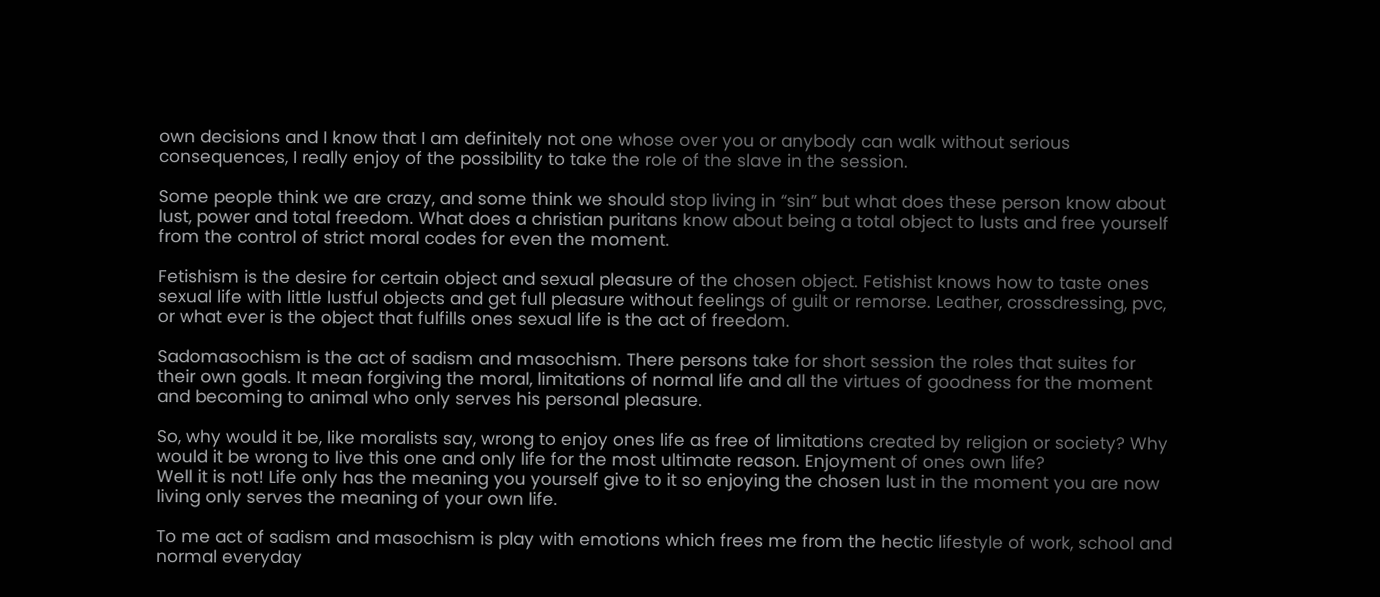own decisions and I know that I am definitely not one whose over you or anybody can walk without serious consequences, I really enjoy of the possibility to take the role of the slave in the session.

Some people think we are crazy, and some think we should stop living in “sin” but what does these person know about lust, power and total freedom. What does a christian puritans know about being a total object to lusts and free yourself from the control of strict moral codes for even the moment.

Fetishism is the desire for certain object and sexual pleasure of the chosen object. Fetishist knows how to taste ones sexual life with little lustful objects and get full pleasure without feelings of guilt or remorse. Leather, crossdressing, pvc, or what ever is the object that fulfills ones sexual life is the act of freedom.

Sadomasochism is the act of sadism and masochism. There persons take for short session the roles that suites for their own goals. It mean forgiving the moral, limitations of normal life and all the virtues of goodness for the moment and becoming to animal who only serves his personal pleasure.

So, why would it be, like moralists say, wrong to enjoy ones life as free of limitations created by religion or society? Why would it be wrong to live this one and only life for the most ultimate reason. Enjoyment of ones own life?
Well it is not! Life only has the meaning you yourself give to it so enjoying the chosen lust in the moment you are now living only serves the meaning of your own life.

To me act of sadism and masochism is play with emotions which frees me from the hectic lifestyle of work, school and normal everyday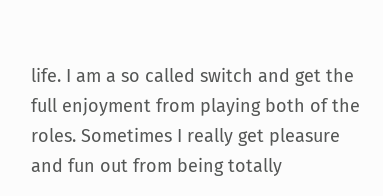life. I am a so called switch and get the full enjoyment from playing both of the roles. Sometimes I really get pleasure and fun out from being totally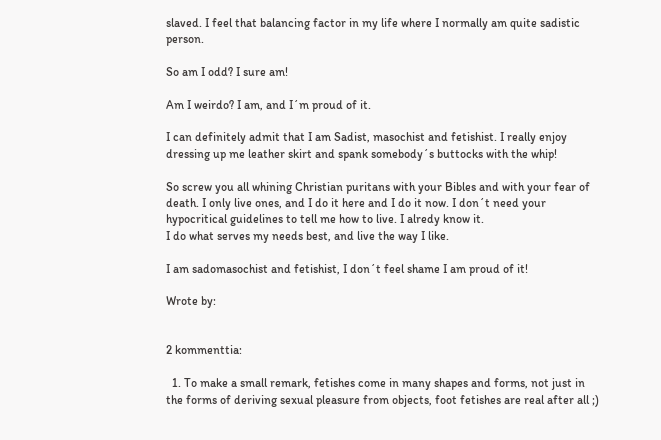slaved. I feel that balancing factor in my life where I normally am quite sadistic person.

So am I odd? I sure am!

Am I weirdo? I am, and I´m proud of it.

I can definitely admit that I am Sadist, masochist and fetishist. I really enjoy dressing up me leather skirt and spank somebody´s buttocks with the whip!

So screw you all whining Christian puritans with your Bibles and with your fear of death. I only live ones, and I do it here and I do it now. I don´t need your hypocritical guidelines to tell me how to live. I alredy know it.
I do what serves my needs best, and live the way I like.

I am sadomasochist and fetishist, I don´t feel shame I am proud of it!

Wrote by:


2 kommenttia:

  1. To make a small remark, fetishes come in many shapes and forms, not just in the forms of deriving sexual pleasure from objects, foot fetishes are real after all ;)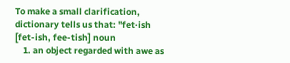To make a small clarification, dictionary tells us that: "fet·ish   [fet-ish, fee-tish] noun
    1. an object regarded with awe as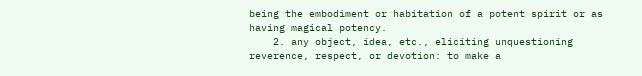being the embodiment or habitation of a potent spirit or as having magical potency.
    2. any object, idea, etc., eliciting unquestioning reverence, respect, or devotion: to make a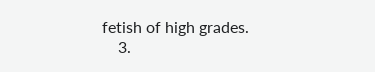fetish of high grades.
    3.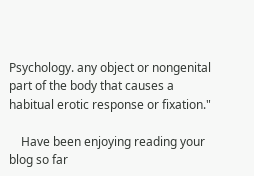Psychology. any object or nongenital part of the body that causes a habitual erotic response or fixation."

    Have been enjoying reading your blog so far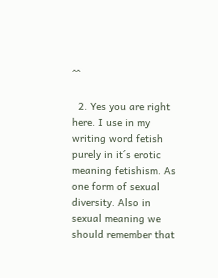^^

  2. Yes you are right here. I use in my writing word fetish purely in it´s erotic meaning fetishism. As one form of sexual diversity. Also in sexual meaning we should remember that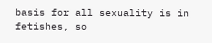basis for all sexuality is in fetishes, so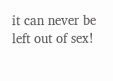it can never be left out of sex!